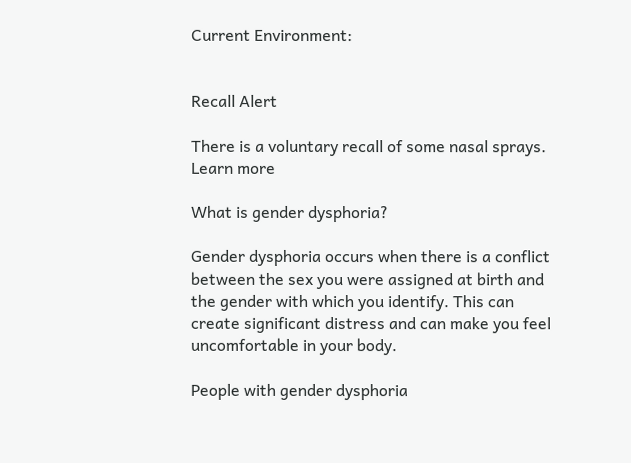Current Environment:


Recall Alert

There is a voluntary recall of some nasal sprays. Learn more

What is gender dysphoria?

Gender dysphoria occurs when there is a conflict between the sex you were assigned at birth and the gender with which you identify. This can create significant distress and can make you feel uncomfortable in your body.

People with gender dysphoria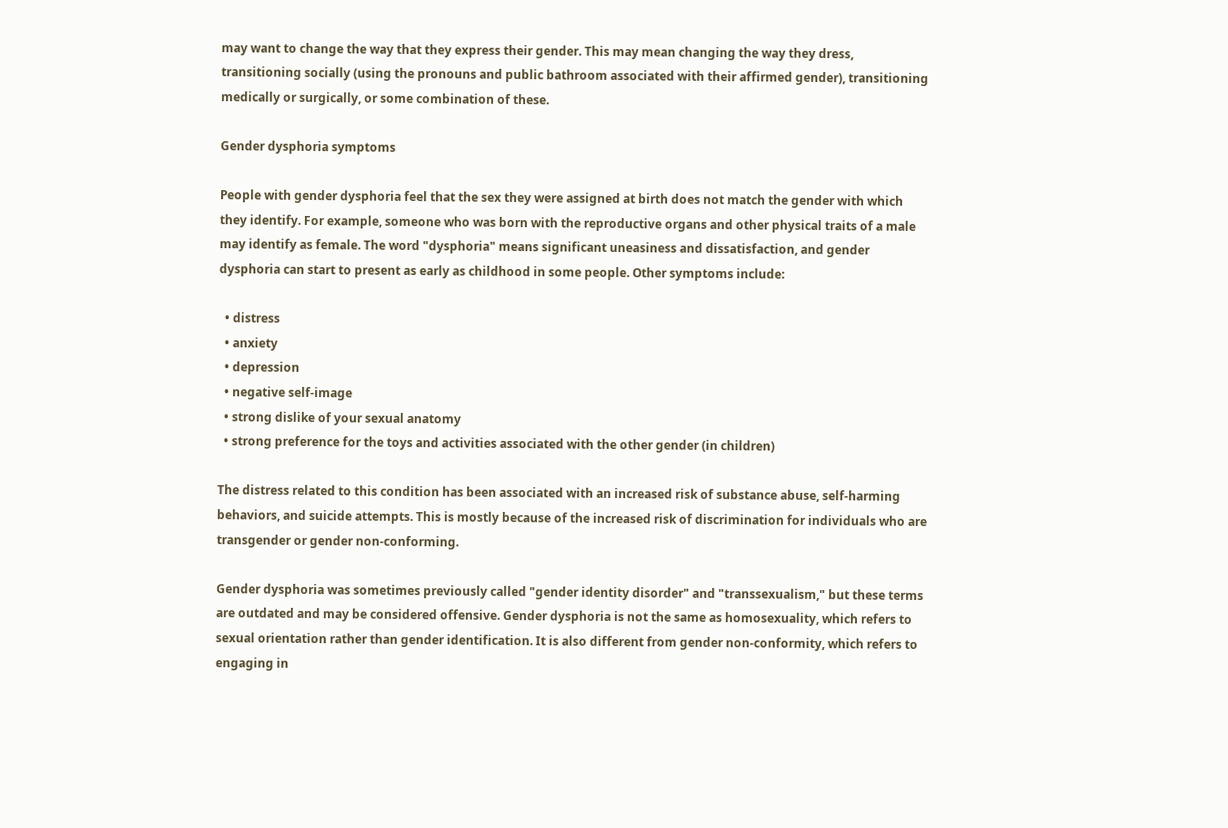may want to change the way that they express their gender. This may mean changing the way they dress, transitioning socially (using the pronouns and public bathroom associated with their affirmed gender), transitioning medically or surgically, or some combination of these.

Gender dysphoria symptoms

People with gender dysphoria feel that the sex they were assigned at birth does not match the gender with which they identify. For example, someone who was born with the reproductive organs and other physical traits of a male may identify as female. The word "dysphoria" means significant uneasiness and dissatisfaction, and gender dysphoria can start to present as early as childhood in some people. Other symptoms include:

  • distress
  • anxiety
  • depression
  • negative self-image
  • strong dislike of your sexual anatomy
  • strong preference for the toys and activities associated with the other gender (in children)

The distress related to this condition has been associated with an increased risk of substance abuse, self-harming behaviors, and suicide attempts. This is mostly because of the increased risk of discrimination for individuals who are transgender or gender non-conforming.

Gender dysphoria was sometimes previously called "gender identity disorder" and "transsexualism," but these terms are outdated and may be considered offensive. Gender dysphoria is not the same as homosexuality, which refers to sexual orientation rather than gender identification. It is also different from gender non-conformity, which refers to engaging in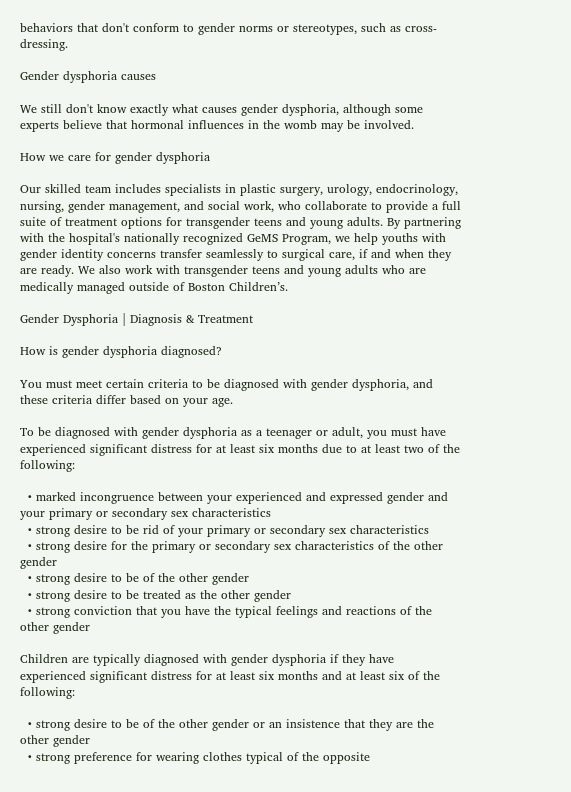behaviors that don't conform to gender norms or stereotypes, such as cross-dressing.

Gender dysphoria causes

We still don't know exactly what causes gender dysphoria, although some experts believe that hormonal influences in the womb may be involved.

How we care for gender dysphoria

Our skilled team includes specialists in plastic surgery, urology, endocrinology, nursing, gender management, and social work, who collaborate to provide a full suite of treatment options for transgender teens and young adults. By partnering with the hospital's nationally recognized GeMS Program, we help youths with gender identity concerns transfer seamlessly to surgical care, if and when they are ready. We also work with transgender teens and young adults who are medically managed outside of Boston Children’s.

Gender Dysphoria | Diagnosis & Treatment

How is gender dysphoria diagnosed?

You must meet certain criteria to be diagnosed with gender dysphoria, and these criteria differ based on your age.

To be diagnosed with gender dysphoria as a teenager or adult, you must have experienced significant distress for at least six months due to at least two of the following:

  • marked incongruence between your experienced and expressed gender and your primary or secondary sex characteristics
  • strong desire to be rid of your primary or secondary sex characteristics
  • strong desire for the primary or secondary sex characteristics of the other gender
  • strong desire to be of the other gender
  • strong desire to be treated as the other gender
  • strong conviction that you have the typical feelings and reactions of the other gender

Children are typically diagnosed with gender dysphoria if they have experienced significant distress for at least six months and at least six of the following:

  • strong desire to be of the other gender or an insistence that they are the other gender
  • strong preference for wearing clothes typical of the opposite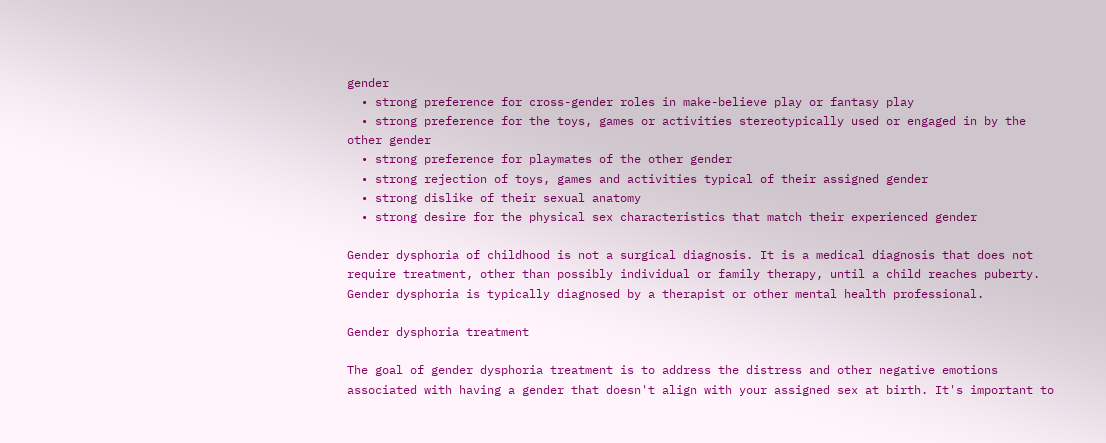gender
  • strong preference for cross-gender roles in make-believe play or fantasy play
  • strong preference for the toys, games or activities stereotypically used or engaged in by the other gender
  • strong preference for playmates of the other gender
  • strong rejection of toys, games and activities typical of their assigned gender
  • strong dislike of their sexual anatomy
  • strong desire for the physical sex characteristics that match their experienced gender

Gender dysphoria of childhood is not a surgical diagnosis. It is a medical diagnosis that does not require treatment, other than possibly individual or family therapy, until a child reaches puberty. Gender dysphoria is typically diagnosed by a therapist or other mental health professional.

Gender dysphoria treatment

The goal of gender dysphoria treatment is to address the distress and other negative emotions associated with having a gender that doesn't align with your assigned sex at birth. It's important to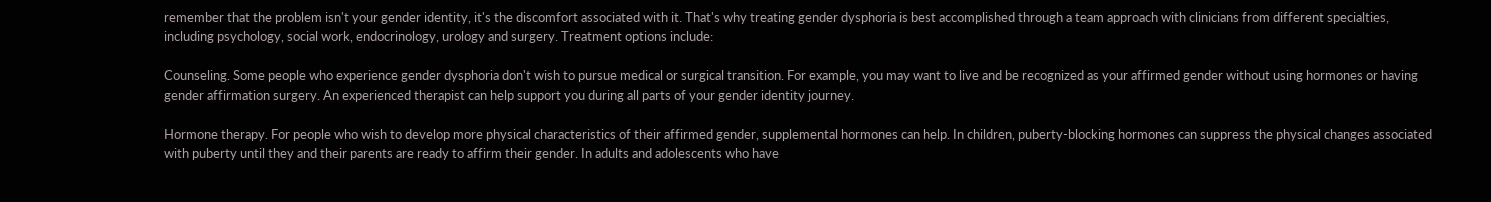remember that the problem isn't your gender identity, it's the discomfort associated with it. That's why treating gender dysphoria is best accomplished through a team approach with clinicians from different specialties, including psychology, social work, endocrinology, urology and surgery. Treatment options include:

Counseling. Some people who experience gender dysphoria don't wish to pursue medical or surgical transition. For example, you may want to live and be recognized as your affirmed gender without using hormones or having gender affirmation surgery. An experienced therapist can help support you during all parts of your gender identity journey.

Hormone therapy. For people who wish to develop more physical characteristics of their affirmed gender, supplemental hormones can help. In children, puberty-blocking hormones can suppress the physical changes associated with puberty until they and their parents are ready to affirm their gender. In adults and adolescents who have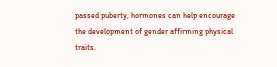passed puberty, hormones can help encourage the development of gender affirming physical traits.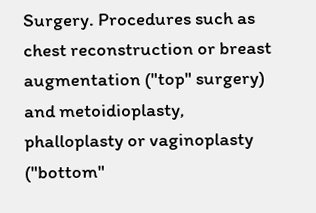Surgery. Procedures such as chest reconstruction or breast augmentation ("top" surgery) and metoidioplasty, phalloplasty or vaginoplasty ("bottom"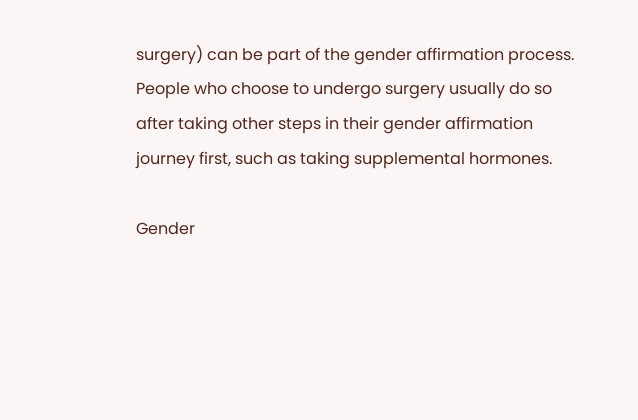surgery) can be part of the gender affirmation process. People who choose to undergo surgery usually do so after taking other steps in their gender affirmation journey first, such as taking supplemental hormones.

Gender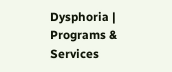Dysphoria | Programs & Services